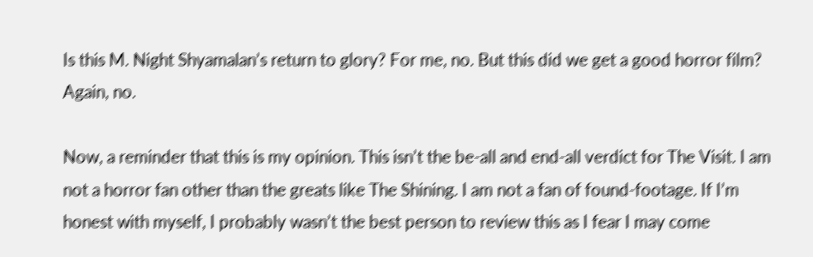Is this M. Night Shyamalan’s return to glory? For me, no. But this did we get a good horror film? Again, no.

Now, a reminder that this is my opinion. This isn’t the be-all and end-all verdict for The Visit. I am not a horror fan other than the greats like The Shining. I am not a fan of found-footage. If I’m honest with myself, I probably wasn’t the best person to review this as I fear I may come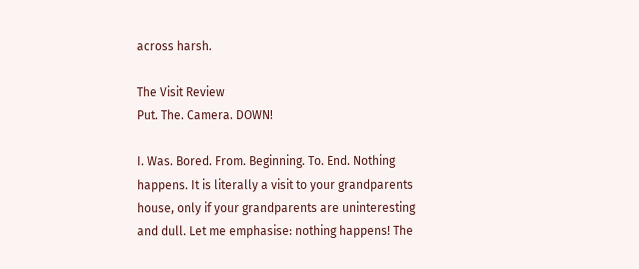across harsh.

The Visit Review
Put. The. Camera. DOWN!

I. Was. Bored. From. Beginning. To. End. Nothing happens. It is literally a visit to your grandparents house, only if your grandparents are uninteresting and dull. Let me emphasise: nothing happens! The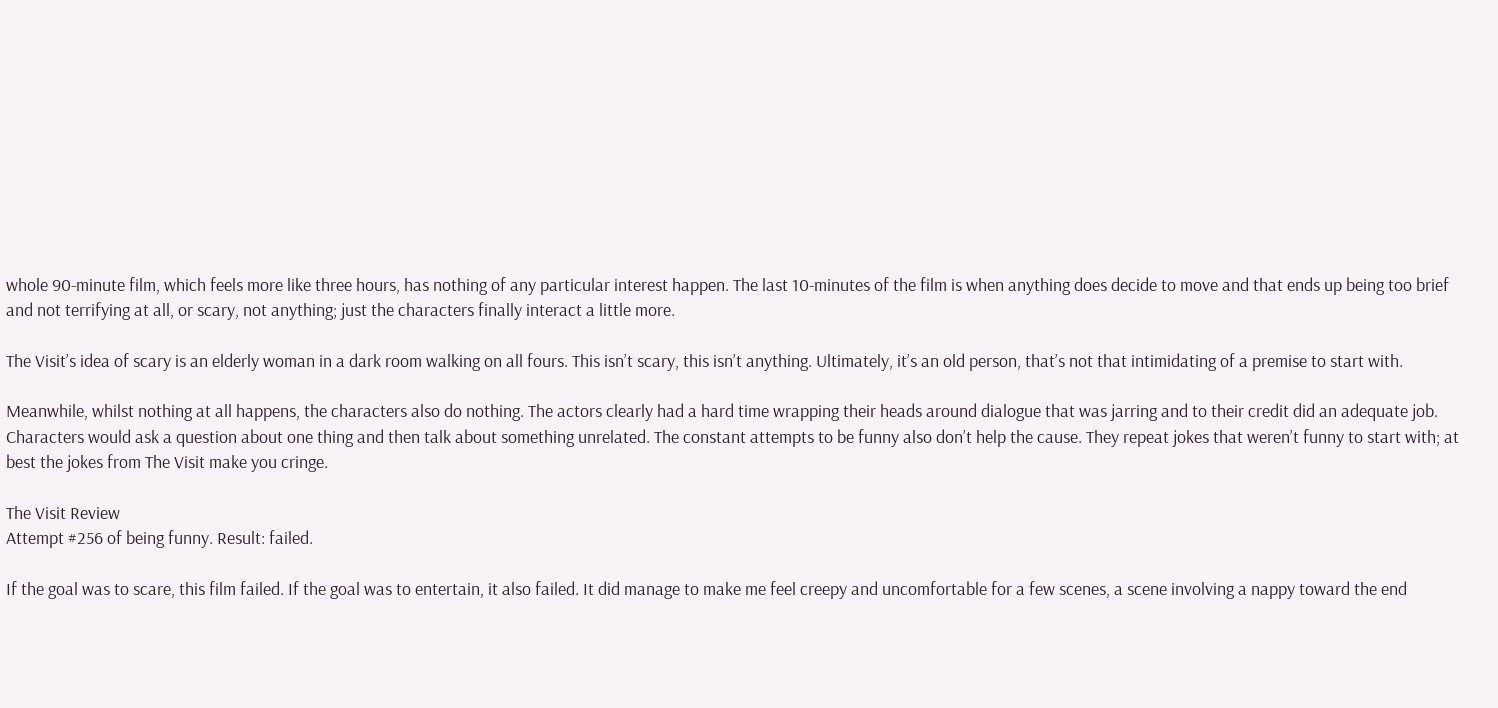whole 90-minute film, which feels more like three hours, has nothing of any particular interest happen. The last 10-minutes of the film is when anything does decide to move and that ends up being too brief and not terrifying at all, or scary, not anything; just the characters finally interact a little more.

The Visit’s idea of scary is an elderly woman in a dark room walking on all fours. This isn’t scary, this isn’t anything. Ultimately, it’s an old person, that’s not that intimidating of a premise to start with.

Meanwhile, whilst nothing at all happens, the characters also do nothing. The actors clearly had a hard time wrapping their heads around dialogue that was jarring and to their credit did an adequate job. Characters would ask a question about one thing and then talk about something unrelated. The constant attempts to be funny also don’t help the cause. They repeat jokes that weren’t funny to start with; at best the jokes from The Visit make you cringe.

The Visit Review
Attempt #256 of being funny. Result: failed.

If the goal was to scare, this film failed. If the goal was to entertain, it also failed. It did manage to make me feel creepy and uncomfortable for a few scenes, a scene involving a nappy toward the end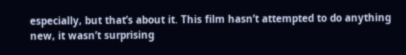especially, but that’s about it. This film hasn’t attempted to do anything new, it wasn’t surprising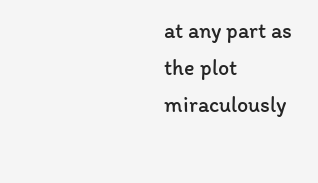at any part as the plot miraculously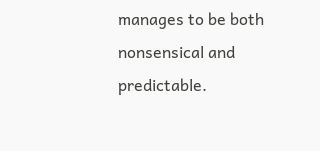manages to be both nonsensical and predictable.